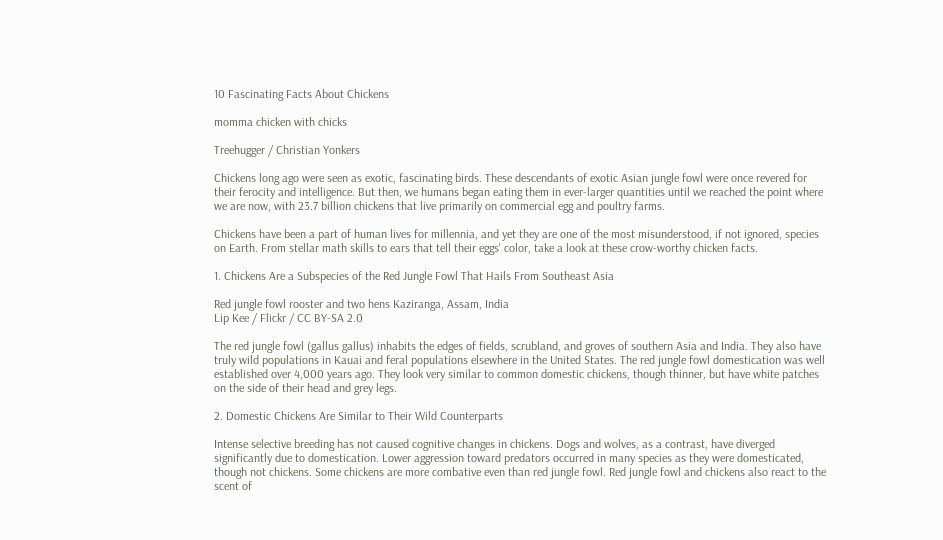10 Fascinating Facts About Chickens

momma chicken with chicks

Treehugger / Christian Yonkers

Chickens long ago were seen as exotic, fascinating birds. These descendants of exotic Asian jungle fowl were once revered for their ferocity and intelligence. But then, we humans began eating them in ever-larger quantities until we reached the point where we are now, with 23.7 billion chickens that live primarily on commercial egg and poultry farms.

Chickens have been a part of human lives for millennia, and yet they are one of the most misunderstood, if not ignored, species on Earth. From stellar math skills to ears that tell their eggs' color, take a look at these crow-worthy chicken facts.

1. Chickens Are a Subspecies of the Red Jungle Fowl That Hails From Southeast Asia

Red jungle fowl rooster and two hens Kaziranga, Assam, India
Lip Kee / Flickr / CC BY-SA 2.0

The red jungle fowl (gallus gallus) inhabits the edges of fields, scrubland, and groves of southern Asia and India. They also have truly wild populations in Kauai and feral populations elsewhere in the United States. The red jungle fowl domestication was well established over 4,000 years ago. They look very similar to common domestic chickens, though thinner, but have white patches on the side of their head and grey legs.

2. Domestic Chickens Are Similar to Their Wild Counterparts

Intense selective breeding has not caused cognitive changes in chickens. Dogs and wolves, as a contrast, have diverged significantly due to domestication. Lower aggression toward predators occurred in many species as they were domesticated, though not chickens. Some chickens are more combative even than red jungle fowl. Red jungle fowl and chickens also react to the scent of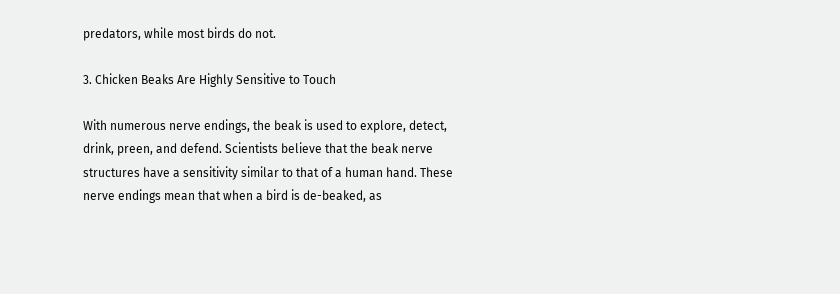predators, while most birds do not.

3. Chicken Beaks Are Highly Sensitive to Touch

With numerous nerve endings, the beak is used to explore, detect, drink, preen, and defend. Scientists believe that the beak nerve structures have a sensitivity similar to that of a human hand. These nerve endings mean that when a bird is de-beaked, as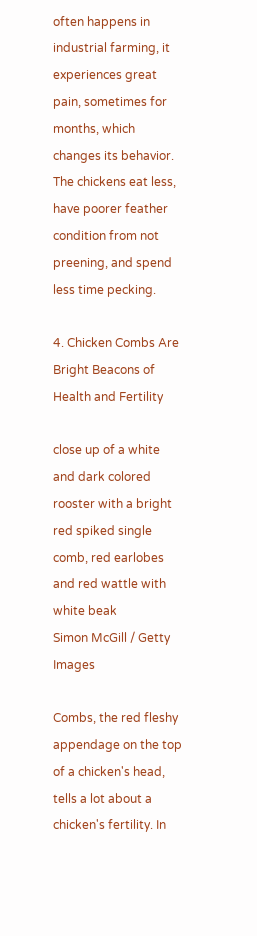often happens in industrial farming, it experiences great pain, sometimes for months, which changes its behavior. The chickens eat less, have poorer feather condition from not preening, and spend less time pecking.

4. Chicken Combs Are Bright Beacons of Health and Fertility

close up of a white and dark colored rooster with a bright red spiked single comb, red earlobes and red wattle with white beak
Simon McGill / Getty Images

Combs, the red fleshy appendage on the top of a chicken's head, tells a lot about a chicken's fertility. In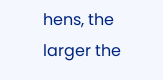hens, the larger the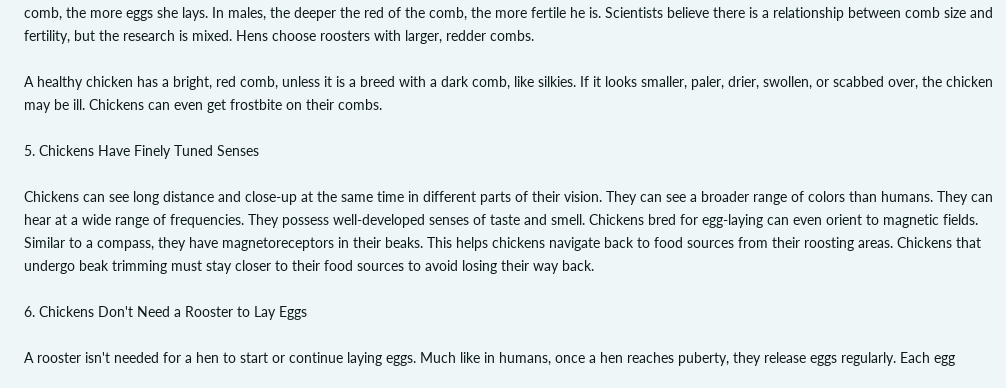comb, the more eggs she lays. In males, the deeper the red of the comb, the more fertile he is. Scientists believe there is a relationship between comb size and fertility, but the research is mixed. Hens choose roosters with larger, redder combs.

A healthy chicken has a bright, red comb, unless it is a breed with a dark comb, like silkies. If it looks smaller, paler, drier, swollen, or scabbed over, the chicken may be ill. Chickens can even get frostbite on their combs.

5. Chickens Have Finely Tuned Senses

Chickens can see long distance and close-up at the same time in different parts of their vision. They can see a broader range of colors than humans. They can hear at a wide range of frequencies. They possess well-developed senses of taste and smell. Chickens bred for egg-laying can even orient to magnetic fields. Similar to a compass, they have magnetoreceptors in their beaks. This helps chickens navigate back to food sources from their roosting areas. Chickens that undergo beak trimming must stay closer to their food sources to avoid losing their way back.

6. Chickens Don't Need a Rooster to Lay Eggs

A rooster isn't needed for a hen to start or continue laying eggs. Much like in humans, once a hen reaches puberty, they release eggs regularly. Each egg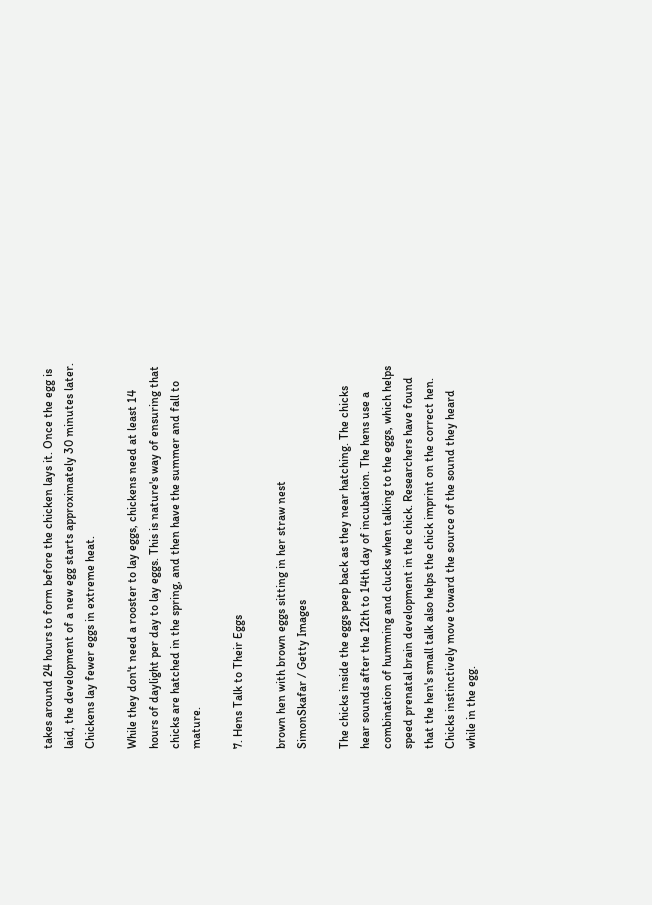takes around 24 hours to form before the chicken lays it. Once the egg is laid, the development of a new egg starts approximately 30 minutes later. Chickens lay fewer eggs in extreme heat.

While they don't need a rooster to lay eggs, chickens need at least 14 hours of daylight per day to lay eggs. This is nature's way of ensuring that chicks are hatched in the spring, and then have the summer and fall to mature.

7. Hens Talk to Their Eggs

brown hen with brown eggs sitting in her straw nest
SimonSkafar / Getty Images

The chicks inside the eggs peep back as they near hatching. The chicks hear sounds after the 12th to 14th day of incubation. The hens use a combination of humming and clucks when talking to the eggs, which helps speed prenatal brain development in the chick. Researchers have found that the hen's small talk also helps the chick imprint on the correct hen. Chicks instinctively move toward the source of the sound they heard while in the egg.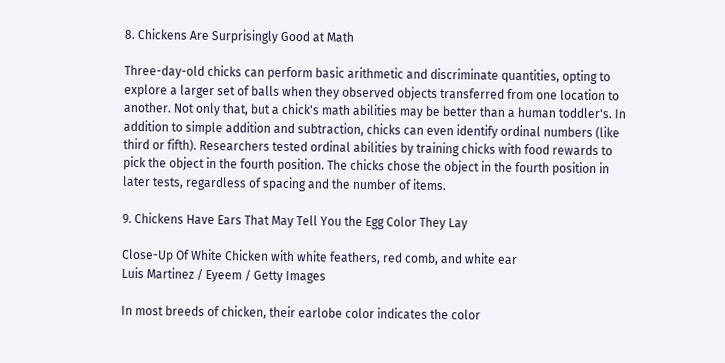8. Chickens Are Surprisingly Good at Math

Three-day-old chicks can perform basic arithmetic and discriminate quantities, opting to explore a larger set of balls when they observed objects transferred from one location to another. Not only that, but a chick's math abilities may be better than a human toddler's. In addition to simple addition and subtraction, chicks can even identify ordinal numbers (like third or fifth). Researchers tested ordinal abilities by training chicks with food rewards to pick the object in the fourth position. The chicks chose the object in the fourth position in later tests, regardless of spacing and the number of items.

9. Chickens Have Ears That May Tell You the Egg Color They Lay

Close-Up Of White Chicken with white feathers, red comb, and white ear
Luis Martinez / Eyeem / Getty Images

In most breeds of chicken, their earlobe color indicates the color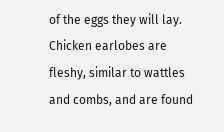of the eggs they will lay. Chicken earlobes are fleshy, similar to wattles and combs, and are found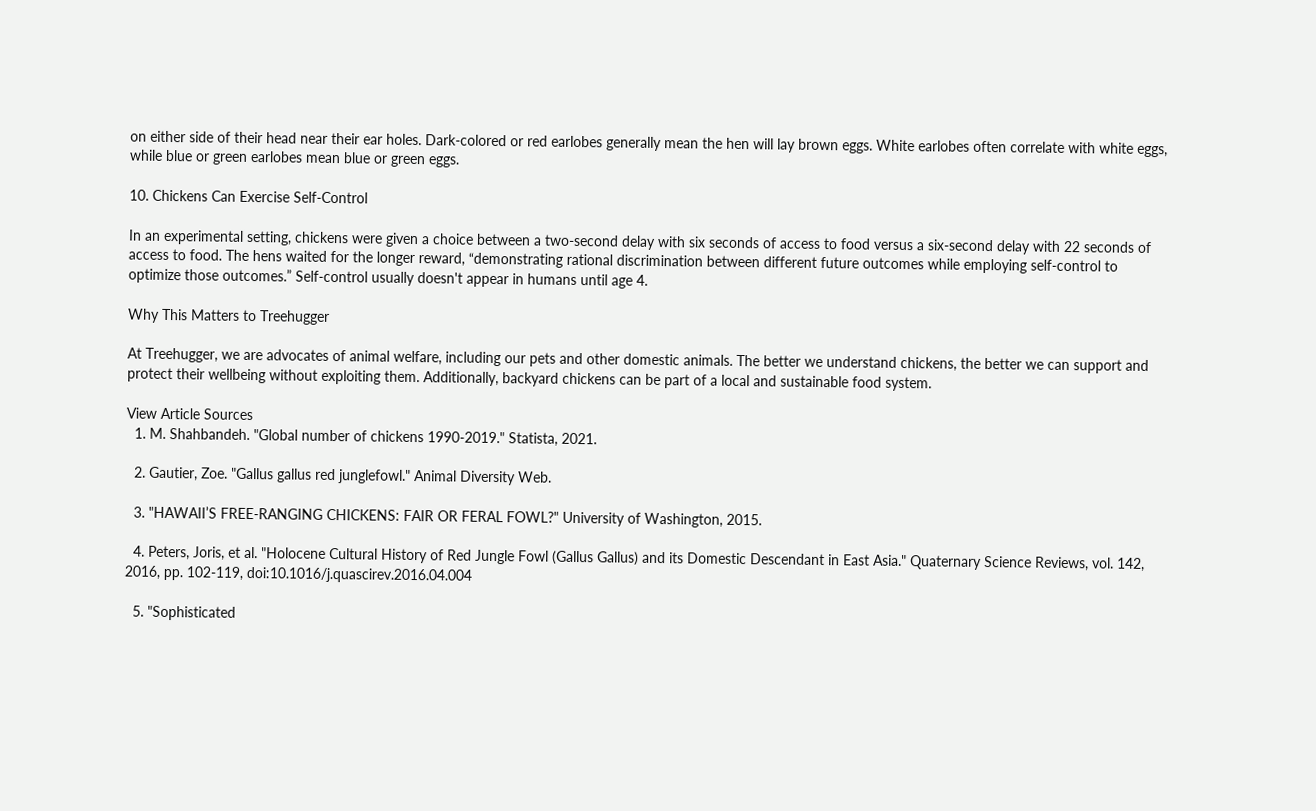on either side of their head near their ear holes. Dark-colored or red earlobes generally mean the hen will lay brown eggs. White earlobes often correlate with white eggs, while blue or green earlobes mean blue or green eggs.

10. Chickens Can Exercise Self-Control

In an experimental setting, chickens were given a choice between a two-second delay with six seconds of access to food versus a six-second delay with 22 seconds of access to food. The hens waited for the longer reward, “demonstrating rational discrimination between different future outcomes while employing self-control to optimize those outcomes.” Self-control usually doesn't appear in humans until age 4.

Why This Matters to Treehugger

At Treehugger, we are advocates of animal welfare, including our pets and other domestic animals. The better we understand chickens, the better we can support and protect their wellbeing without exploiting them. Additionally, backyard chickens can be part of a local and sustainable food system.

View Article Sources
  1. M. Shahbandeh. "Global number of chickens 1990-2019." Statista, 2021.

  2. Gautier, Zoe. "Gallus gallus red junglefowl." Animal Diversity Web.

  3. "HAWAII’S FREE-RANGING CHICKENS: FAIR OR FERAL FOWL?" University of Washington, 2015.

  4. Peters, Joris, et al. "Holocene Cultural History of Red Jungle Fowl (Gallus Gallus) and its Domestic Descendant in East Asia." Quaternary Science Reviews, vol. 142, 2016, pp. 102-119, doi:10.1016/j.quascirev.2016.04.004

  5. "Sophisticated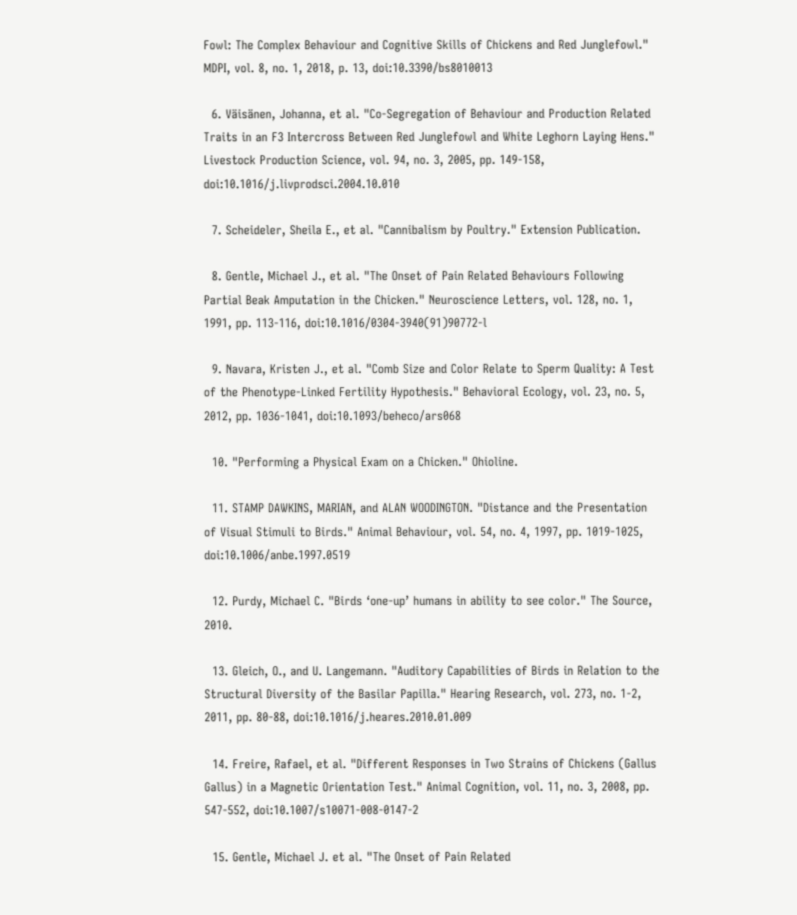Fowl: The Complex Behaviour and Cognitive Skills of Chickens and Red Junglefowl." MDPI, vol. 8, no. 1, 2018, p. 13, doi:10.3390/bs8010013

  6. Väisänen, Johanna, et al. "Co-Segregation of Behaviour and Production Related Traits in an F3 Intercross Between Red Junglefowl and White Leghorn Laying Hens." Livestock Production Science, vol. 94, no. 3, 2005, pp. 149-158, doi:10.1016/j.livprodsci.2004.10.010

  7. Scheideler, Sheila E., et al. "Cannibalism by Poultry." Extension Publication.

  8. Gentle, Michael J., et al. "The Onset of Pain Related Behaviours Following Partial Beak Amputation in the Chicken." Neuroscience Letters, vol. 128, no. 1, 1991, pp. 113-116, doi:10.1016/0304-3940(91)90772-l

  9. Navara, Kristen J., et al. "Comb Size and Color Relate to Sperm Quality: A Test of the Phenotype-Linked Fertility Hypothesis." Behavioral Ecology, vol. 23, no. 5, 2012, pp. 1036-1041, doi:10.1093/beheco/ars068

  10. "Performing a Physical Exam on a Chicken." Ohioline.

  11. STAMP DAWKINS, MARIAN, and ALAN WOODINGTON. "Distance and the Presentation of Visual Stimuli to Birds." Animal Behaviour, vol. 54, no. 4, 1997, pp. 1019-1025, doi:10.1006/anbe.1997.0519

  12. Purdy, Michael C. "Birds ‘one-up’ humans in ability to see color." The Source, 2010.

  13. Gleich, O., and U. Langemann. "Auditory Capabilities of Birds in Relation to the Structural Diversity of the Basilar Papilla." Hearing Research, vol. 273, no. 1-2, 2011, pp. 80-88, doi:10.1016/j.heares.2010.01.009

  14. Freire, Rafael, et al. "Different Responses in Two Strains of Chickens (Gallus Gallus) in a Magnetic Orientation Test." Animal Cognition, vol. 11, no. 3, 2008, pp. 547-552, doi:10.1007/s10071-008-0147-2

  15. Gentle, Michael J. et al. "The Onset of Pain Related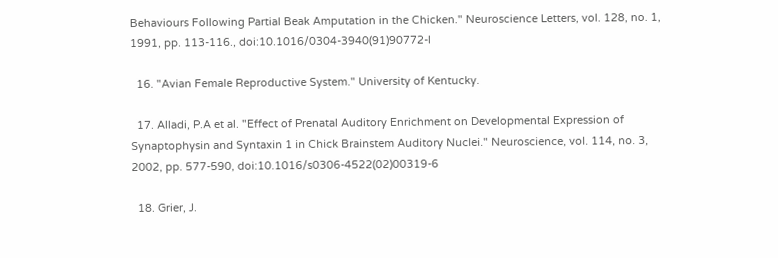Behaviours Following Partial Beak Amputation in the Chicken." Neuroscience Letters, vol. 128, no. 1, 1991, pp. 113-116., doi:10.1016/0304-3940(91)90772-l

  16. "Avian Female Reproductive System." University of Kentucky.

  17. Alladi, P.A et al. "Effect of Prenatal Auditory Enrichment on Developmental Expression of Synaptophysin and Syntaxin 1 in Chick Brainstem Auditory Nuclei." Neuroscience, vol. 114, no. 3, 2002, pp. 577-590, doi:10.1016/s0306-4522(02)00319-6

  18. Grier, J.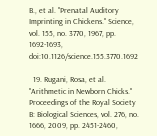B., et al. "Prenatal Auditory Imprinting in Chickens." Science, vol. 155, no. 3770, 1967, pp. 1692-1693, doi:10.1126/science.155.3770.1692

  19. Rugani, Rosa, et al. "Arithmetic in Newborn Chicks." Proceedings of the Royal Society B: Biological Sciences, vol. 276, no. 1666, 2009, pp. 2451-2460,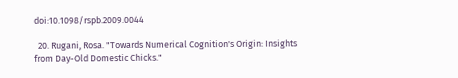doi:10.1098/rspb.2009.0044

  20. Rugani, Rosa. "Towards Numerical Cognition's Origin: Insights from Day-Old Domestic Chicks."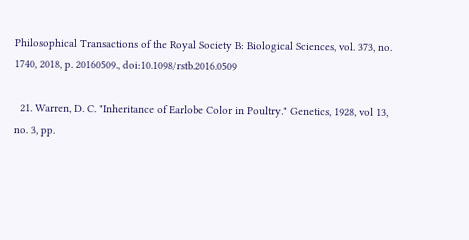Philosophical Transactions of the Royal Society B: Biological Sciences, vol. 373, no. 1740, 2018, p. 20160509., doi:10.1098/rstb.2016.0509

  21. Warren, D. C. "Inheritance of Earlobe Color in Poultry." Genetics, 1928, vol 13, no. 3, pp.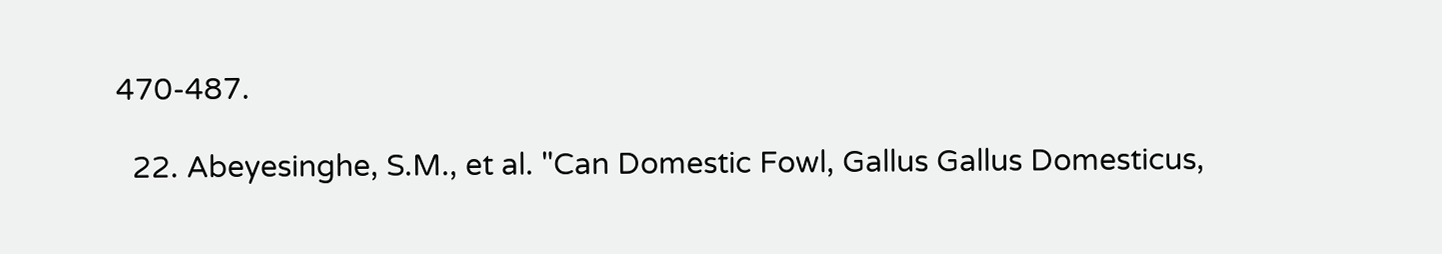470-487.

  22. Abeyesinghe, S.M., et al. "Can Domestic Fowl, Gallus Gallus Domesticus,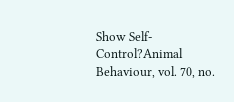Show Self-Control?Animal Behaviour, vol. 70, no.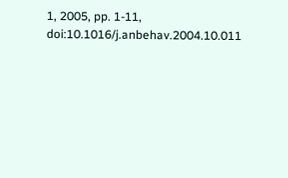1, 2005, pp. 1-11, doi:10.1016/j.anbehav.2004.10.011